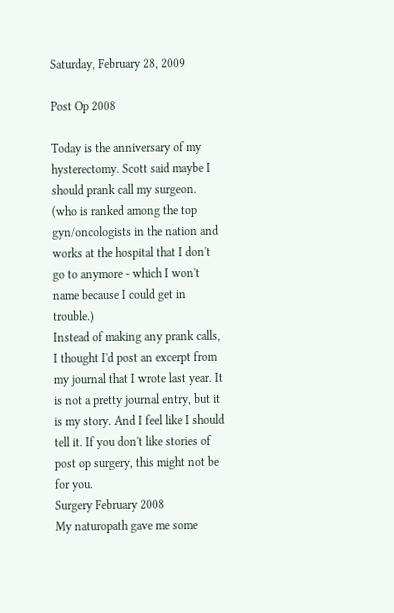Saturday, February 28, 2009

Post Op 2008

Today is the anniversary of my hysterectomy. Scott said maybe I should prank call my surgeon. (who is ranked among the top gyn/oncologists in the nation and works at the hospital that I don't go to anymore - which I won't name because I could get in trouble.)
Instead of making any prank calls, I thought I'd post an excerpt from my journal that I wrote last year. It is not a pretty journal entry, but it is my story. And I feel like I should tell it. If you don't like stories of post op surgery, this might not be for you.
Surgery February 2008
My naturopath gave me some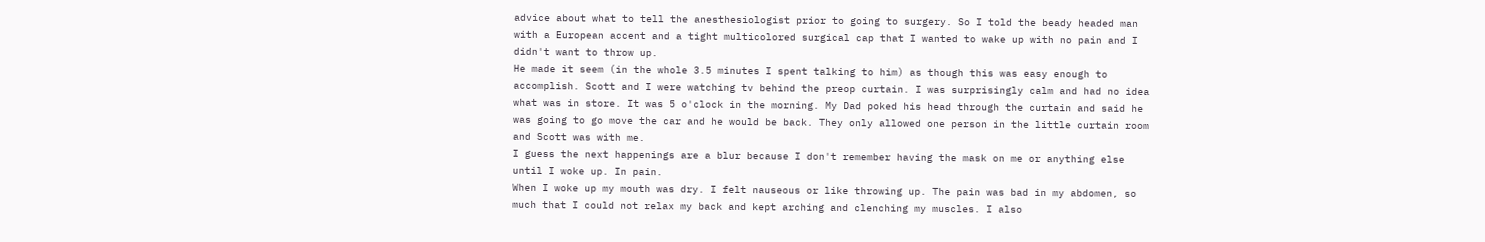advice about what to tell the anesthesiologist prior to going to surgery. So I told the beady headed man with a European accent and a tight multicolored surgical cap that I wanted to wake up with no pain and I didn't want to throw up.
He made it seem (in the whole 3.5 minutes I spent talking to him) as though this was easy enough to accomplish. Scott and I were watching tv behind the preop curtain. I was surprisingly calm and had no idea what was in store. It was 5 o'clock in the morning. My Dad poked his head through the curtain and said he was going to go move the car and he would be back. They only allowed one person in the little curtain room and Scott was with me.
I guess the next happenings are a blur because I don't remember having the mask on me or anything else until I woke up. In pain.
When I woke up my mouth was dry. I felt nauseous or like throwing up. The pain was bad in my abdomen, so much that I could not relax my back and kept arching and clenching my muscles. I also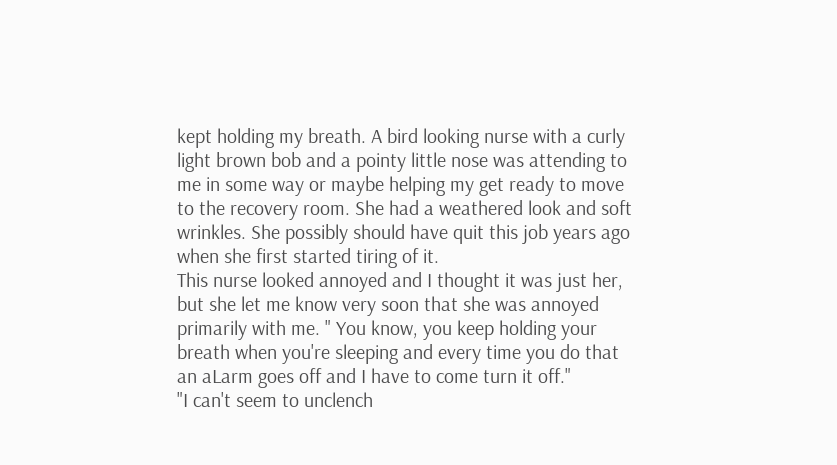kept holding my breath. A bird looking nurse with a curly light brown bob and a pointy little nose was attending to me in some way or maybe helping my get ready to move to the recovery room. She had a weathered look and soft wrinkles. She possibly should have quit this job years ago when she first started tiring of it.
This nurse looked annoyed and I thought it was just her, but she let me know very soon that she was annoyed primarily with me. " You know, you keep holding your breath when you're sleeping and every time you do that an aLarm goes off and I have to come turn it off."
"I can't seem to unclench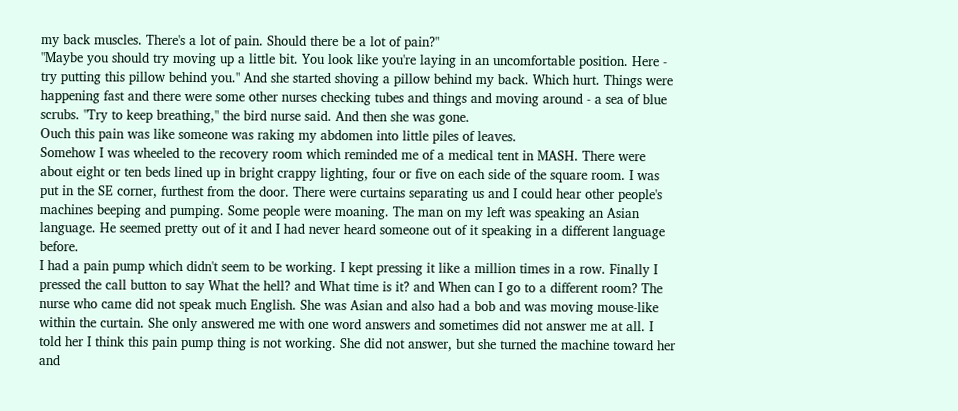my back muscles. There's a lot of pain. Should there be a lot of pain?"
"Maybe you should try moving up a little bit. You look like you're laying in an uncomfortable position. Here - try putting this pillow behind you." And she started shoving a pillow behind my back. Which hurt. Things were happening fast and there were some other nurses checking tubes and things and moving around - a sea of blue scrubs. "Try to keep breathing," the bird nurse said. And then she was gone.
Ouch this pain was like someone was raking my abdomen into little piles of leaves.
Somehow I was wheeled to the recovery room which reminded me of a medical tent in MASH. There were about eight or ten beds lined up in bright crappy lighting, four or five on each side of the square room. I was put in the SE corner, furthest from the door. There were curtains separating us and I could hear other people's machines beeping and pumping. Some people were moaning. The man on my left was speaking an Asian language. He seemed pretty out of it and I had never heard someone out of it speaking in a different language before.
I had a pain pump which didn't seem to be working. I kept pressing it like a million times in a row. Finally I pressed the call button to say What the hell? and What time is it? and When can I go to a different room? The nurse who came did not speak much English. She was Asian and also had a bob and was moving mouse-like within the curtain. She only answered me with one word answers and sometimes did not answer me at all. I told her I think this pain pump thing is not working. She did not answer, but she turned the machine toward her and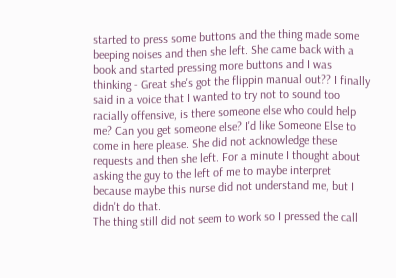started to press some buttons and the thing made some beeping noises and then she left. She came back with a book and started pressing more buttons and I was thinking - Great she's got the flippin manual out?? I finally said in a voice that I wanted to try not to sound too racially offensive, is there someone else who could help me? Can you get someone else? I'd like Someone Else to come in here please. She did not acknowledge these requests and then she left. For a minute I thought about asking the guy to the left of me to maybe interpret because maybe this nurse did not understand me, but I didn't do that.
The thing still did not seem to work so I pressed the call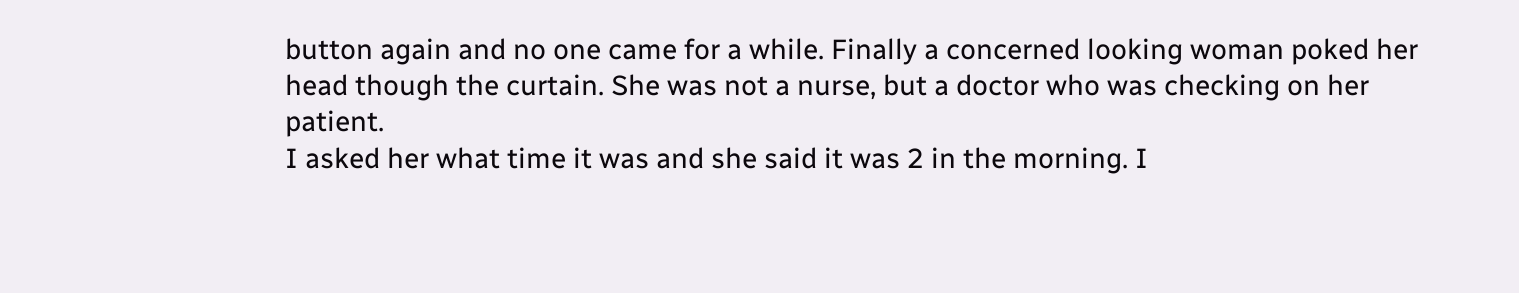button again and no one came for a while. Finally a concerned looking woman poked her head though the curtain. She was not a nurse, but a doctor who was checking on her patient.
I asked her what time it was and she said it was 2 in the morning. I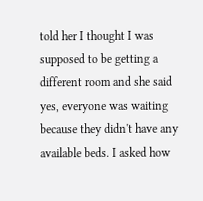told her I thought I was supposed to be getting a different room and she said yes, everyone was waiting because they didn't have any available beds. I asked how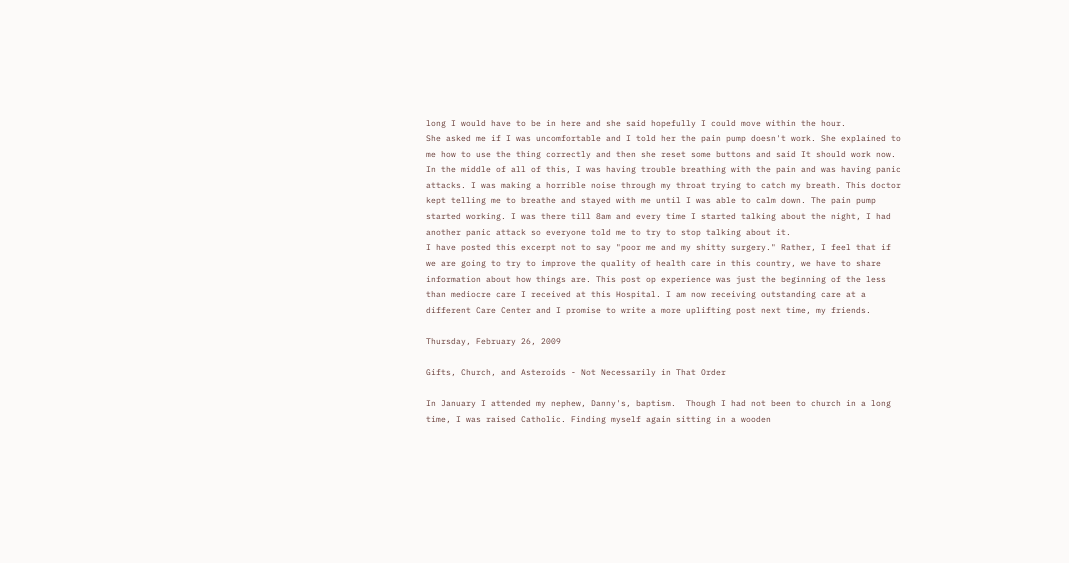long I would have to be in here and she said hopefully I could move within the hour.
She asked me if I was uncomfortable and I told her the pain pump doesn't work. She explained to me how to use the thing correctly and then she reset some buttons and said It should work now.
In the middle of all of this, I was having trouble breathing with the pain and was having panic attacks. I was making a horrible noise through my throat trying to catch my breath. This doctor kept telling me to breathe and stayed with me until I was able to calm down. The pain pump started working. I was there till 8am and every time I started talking about the night, I had another panic attack so everyone told me to try to stop talking about it.
I have posted this excerpt not to say "poor me and my shitty surgery." Rather, I feel that if we are going to try to improve the quality of health care in this country, we have to share information about how things are. This post op experience was just the beginning of the less than mediocre care I received at this Hospital. I am now receiving outstanding care at a different Care Center and I promise to write a more uplifting post next time, my friends.

Thursday, February 26, 2009

Gifts, Church, and Asteroids - Not Necessarily in That Order

In January I attended my nephew, Danny's, baptism.  Though I had not been to church in a long time, I was raised Catholic. Finding myself again sitting in a wooden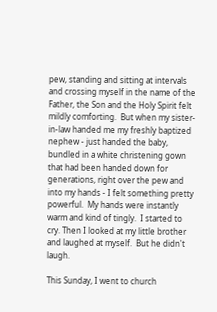pew, standing and sitting at intervals and crossing myself in the name of the Father, the Son and the Holy Spirit felt mildly comforting.  But when my sister-in-law handed me my freshly baptized nephew - just handed the baby, bundled in a white christening gown that had been handed down for generations, right over the pew and into my hands - I felt something pretty powerful.  My hands were instantly warm and kind of tingly.  I started to cry. Then I looked at my little brother and laughed at myself.  But he didn't laugh.

This Sunday, I went to church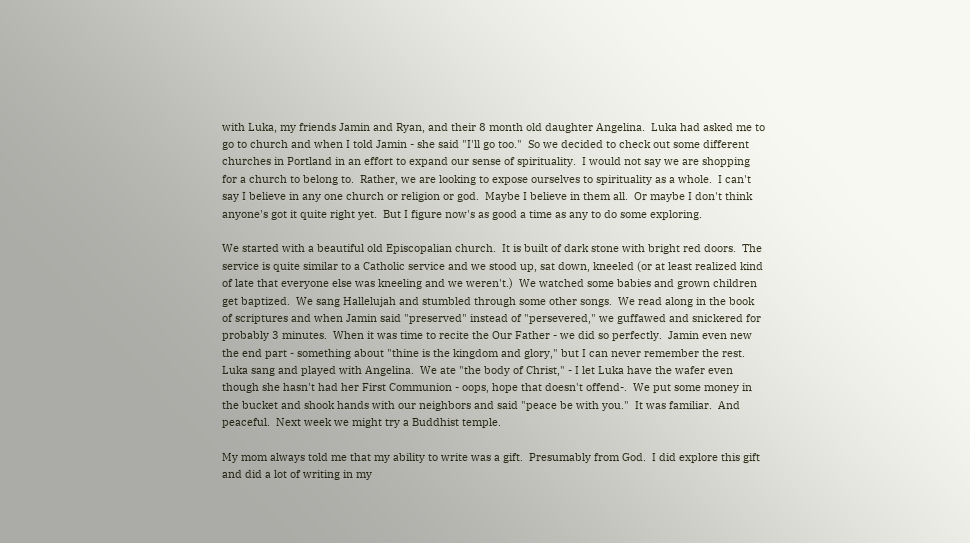with Luka, my friends Jamin and Ryan, and their 8 month old daughter Angelina.  Luka had asked me to go to church and when I told Jamin - she said "I'll go too."  So we decided to check out some different churches in Portland in an effort to expand our sense of spirituality.  I would not say we are shopping for a church to belong to.  Rather, we are looking to expose ourselves to spirituality as a whole.  I can't say I believe in any one church or religion or god.  Maybe I believe in them all.  Or maybe I don't think anyone's got it quite right yet.  But I figure now's as good a time as any to do some exploring.

We started with a beautiful old Episcopalian church.  It is built of dark stone with bright red doors.  The service is quite similar to a Catholic service and we stood up, sat down, kneeled (or at least realized kind of late that everyone else was kneeling and we weren't.)  We watched some babies and grown children get baptized.  We sang Hallelujah and stumbled through some other songs.  We read along in the book of scriptures and when Jamin said "preserved" instead of "persevered," we guffawed and snickered for probably 3 minutes.  When it was time to recite the Our Father - we did so perfectly.  Jamin even new the end part - something about "thine is the kingdom and glory," but I can never remember the rest.  Luka sang and played with Angelina.  We ate "the body of Christ," - I let Luka have the wafer even though she hasn't had her First Communion - oops, hope that doesn't offend-.  We put some money in the bucket and shook hands with our neighbors and said "peace be with you."  It was familiar.  And peaceful.  Next week we might try a Buddhist temple.

My mom always told me that my ability to write was a gift.  Presumably from God.  I did explore this gift and did a lot of writing in my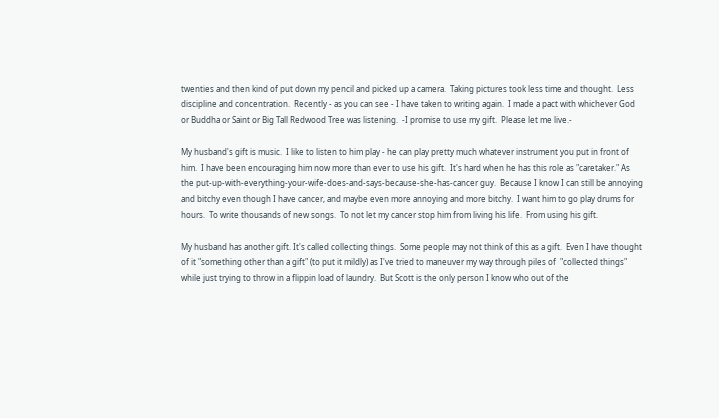twenties and then kind of put down my pencil and picked up a camera.  Taking pictures took less time and thought.  Less discipline and concentration.  Recently - as you can see - I have taken to writing again.  I made a pact with whichever God or Buddha or Saint or Big Tall Redwood Tree was listening.  -I promise to use my gift.  Please let me live.-

My husband's gift is music.  I like to listen to him play - he can play pretty much whatever instrument you put in front of him.  I have been encouraging him now more than ever to use his gift.  It's hard when he has this role as "caretaker." As the put-up-with-everything-your-wife-does-and-says-because-she-has-cancer guy.  Because I know I can still be annoying and bitchy even though I have cancer, and maybe even more annoying and more bitchy.  I want him to go play drums for hours.  To write thousands of new songs.  To not let my cancer stop him from living his life.  From using his gift.

My husband has another gift. It's called collecting things.  Some people may not think of this as a gift.  Even I have thought of it "something other than a gift" (to put it mildly) as I've tried to maneuver my way through piles of  "collected things" while just trying to throw in a flippin load of laundry.  But Scott is the only person I know who out of the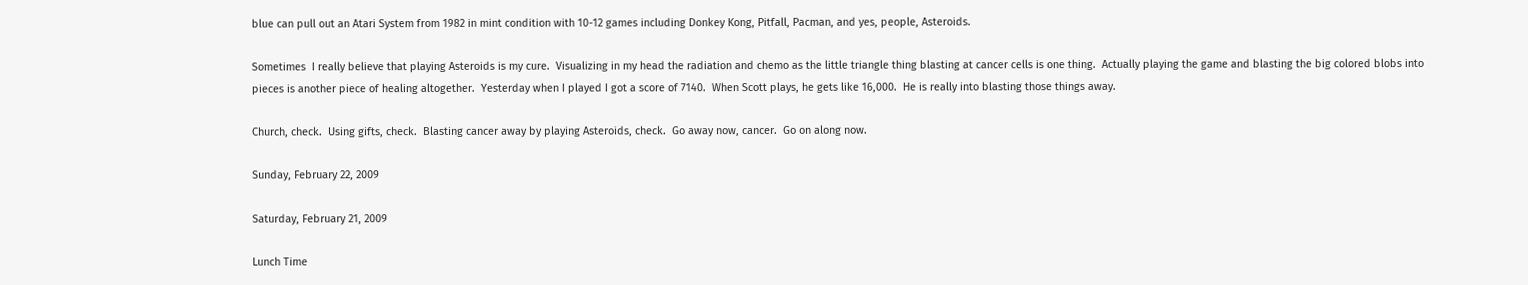blue can pull out an Atari System from 1982 in mint condition with 10-12 games including Donkey Kong, Pitfall, Pacman, and yes, people, Asteroids.

Sometimes  I really believe that playing Asteroids is my cure.  Visualizing in my head the radiation and chemo as the little triangle thing blasting at cancer cells is one thing.  Actually playing the game and blasting the big colored blobs into pieces is another piece of healing altogether.  Yesterday when I played I got a score of 7140.  When Scott plays, he gets like 16,000.  He is really into blasting those things away.

Church, check.  Using gifts, check.  Blasting cancer away by playing Asteroids, check.  Go away now, cancer.  Go on along now.

Sunday, February 22, 2009

Saturday, February 21, 2009

Lunch Time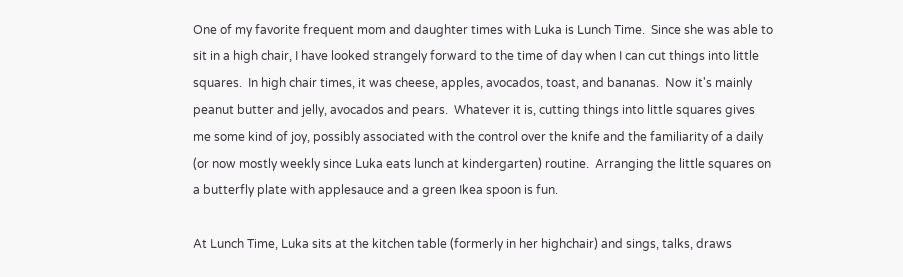One of my favorite frequent mom and daughter times with Luka is Lunch Time.  Since she was able to sit in a high chair, I have looked strangely forward to the time of day when I can cut things into little squares.  In high chair times, it was cheese, apples, avocados, toast, and bananas.  Now it's mainly peanut butter and jelly, avocados and pears.  Whatever it is, cutting things into little squares gives me some kind of joy, possibly associated with the control over the knife and the familiarity of a daily (or now mostly weekly since Luka eats lunch at kindergarten) routine.  Arranging the little squares on a butterfly plate with applesauce and a green Ikea spoon is fun.

At Lunch Time, Luka sits at the kitchen table (formerly in her highchair) and sings, talks, draws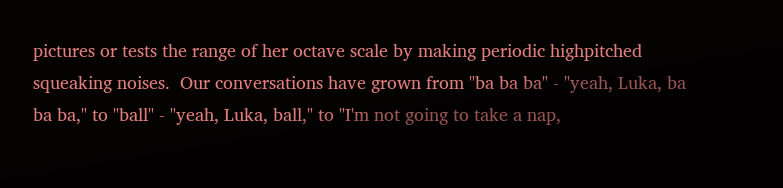pictures or tests the range of her octave scale by making periodic highpitched squeaking noises.  Our conversations have grown from "ba ba ba" - "yeah, Luka, ba ba ba," to "ball" - "yeah, Luka, ball," to "I'm not going to take a nap,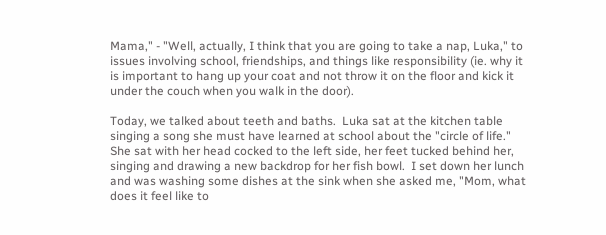Mama," - "Well, actually, I think that you are going to take a nap, Luka," to issues involving school, friendships, and things like responsibility (ie. why it is important to hang up your coat and not throw it on the floor and kick it under the couch when you walk in the door).

Today, we talked about teeth and baths.  Luka sat at the kitchen table singing a song she must have learned at school about the "circle of life."  She sat with her head cocked to the left side, her feet tucked behind her, singing and drawing a new backdrop for her fish bowl.  I set down her lunch and was washing some dishes at the sink when she asked me, "Mom, what does it feel like to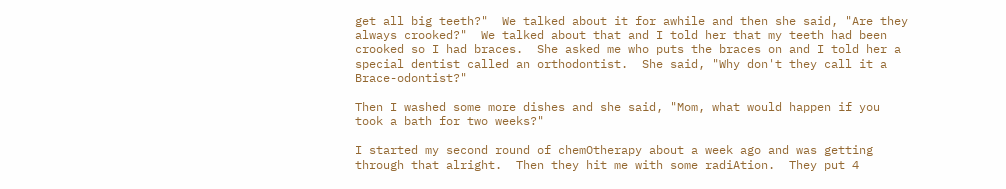get all big teeth?"  We talked about it for awhile and then she said, "Are they always crooked?"  We talked about that and I told her that my teeth had been crooked so I had braces.  She asked me who puts the braces on and I told her a special dentist called an orthodontist.  She said, "Why don't they call it a Brace-odontist?"

Then I washed some more dishes and she said, "Mom, what would happen if you took a bath for two weeks?"

I started my second round of chemOtherapy about a week ago and was getting through that alright.  Then they hit me with some radiAtion.  They put 4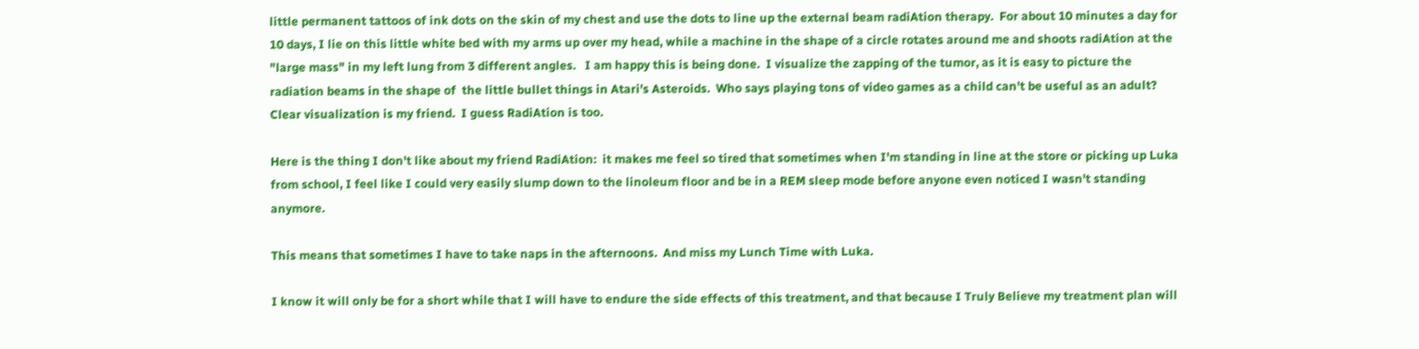little permanent tattoos of ink dots on the skin of my chest and use the dots to line up the external beam radiAtion therapy.  For about 10 minutes a day for 10 days, I lie on this little white bed with my arms up over my head, while a machine in the shape of a circle rotates around me and shoots radiAtion at the "large mass" in my left lung from 3 different angles.   I am happy this is being done.  I visualize the zapping of the tumor, as it is easy to picture the radiation beams in the shape of  the little bullet things in Atari's Asteroids.  Who says playing tons of video games as a child can't be useful as an adult?  Clear visualization is my friend.  I guess RadiAtion is too.

Here is the thing I don't like about my friend RadiAtion:  it makes me feel so tired that sometimes when I'm standing in line at the store or picking up Luka from school, I feel like I could very easily slump down to the linoleum floor and be in a REM sleep mode before anyone even noticed I wasn't standing anymore.

This means that sometimes I have to take naps in the afternoons.  And miss my Lunch Time with Luka.

I know it will only be for a short while that I will have to endure the side effects of this treatment, and that because I Truly Believe my treatment plan will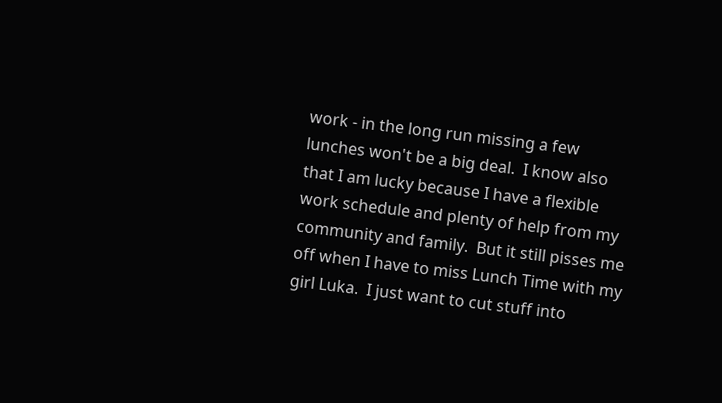work - in the long run missing a few lunches won't be a big deal.  I know also that I am lucky because I have a flexible work schedule and plenty of help from my community and family.  But it still pisses me off when I have to miss Lunch Time with my girl Luka.  I just want to cut stuff into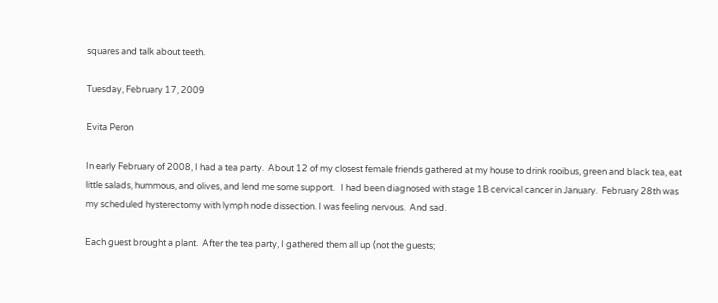squares and talk about teeth.

Tuesday, February 17, 2009

Evita Peron

In early February of 2008, I had a tea party.  About 12 of my closest female friends gathered at my house to drink rooibus, green and black tea, eat little salads, hummous, and olives, and lend me some support.   I had been diagnosed with stage 1B cervical cancer in January.  February 28th was my scheduled hysterectomy with lymph node dissection. I was feeling nervous.  And sad.

Each guest brought a plant.  After the tea party, I gathered them all up (not the guests;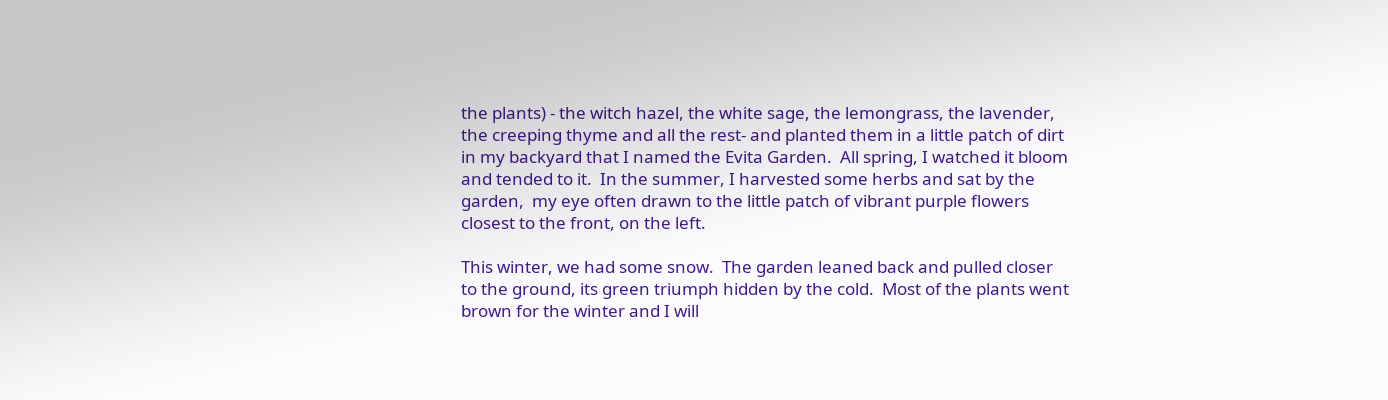the plants) - the witch hazel, the white sage, the lemongrass, the lavender, the creeping thyme and all the rest- and planted them in a little patch of dirt in my backyard that I named the Evita Garden.  All spring, I watched it bloom and tended to it.  In the summer, I harvested some herbs and sat by the garden,  my eye often drawn to the little patch of vibrant purple flowers closest to the front, on the left.

This winter, we had some snow.  The garden leaned back and pulled closer to the ground, its green triumph hidden by the cold.  Most of the plants went brown for the winter and I will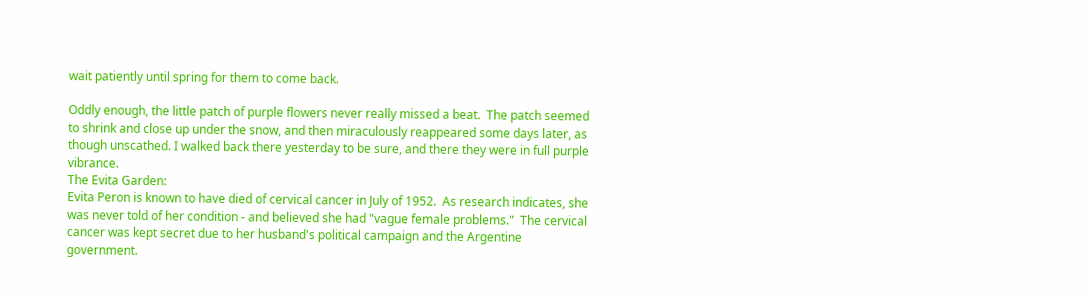wait patiently until spring for them to come back.

Oddly enough, the little patch of purple flowers never really missed a beat.  The patch seemed to shrink and close up under the snow, and then miraculously reappeared some days later, as though unscathed. I walked back there yesterday to be sure, and there they were in full purple vibrance.
The Evita Garden:
Evita Peron is known to have died of cervical cancer in July of 1952.  As research indicates, she was never told of her condition - and believed she had "vague female problems."  The cervical cancer was kept secret due to her husband's political campaign and the Argentine government.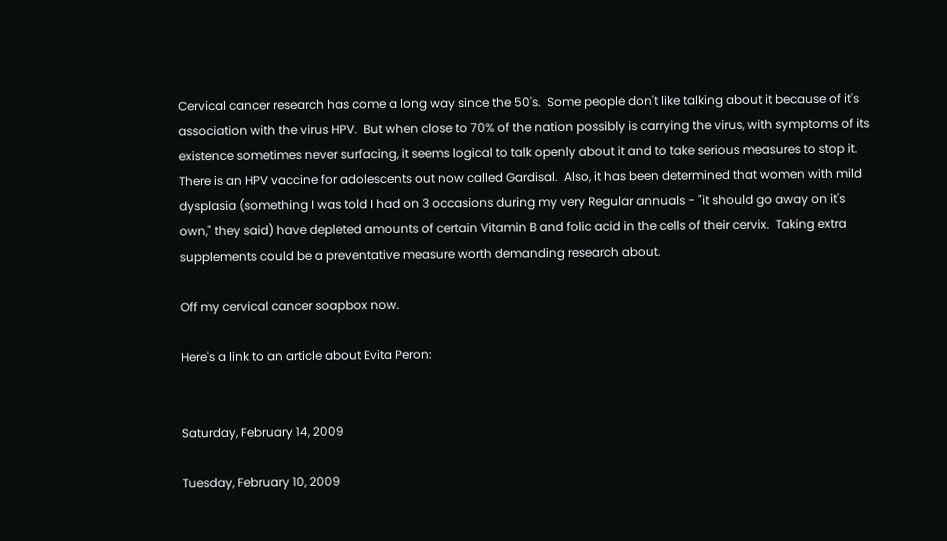Cervical cancer research has come a long way since the 50's.  Some people don't like talking about it because of it's association with the virus HPV.  But when close to 70% of the nation possibly is carrying the virus, with symptoms of its existence sometimes never surfacing, it seems logical to talk openly about it and to take serious measures to stop it.  There is an HPV vaccine for adolescents out now called Gardisal.  Also, it has been determined that women with mild dysplasia (something I was told I had on 3 occasions during my very Regular annuals - "it should go away on it's own," they said) have depleted amounts of certain Vitamin B and folic acid in the cells of their cervix.  Taking extra supplements could be a preventative measure worth demanding research about.

Off my cervical cancer soapbox now.

Here's a link to an article about Evita Peron:


Saturday, February 14, 2009

Tuesday, February 10, 2009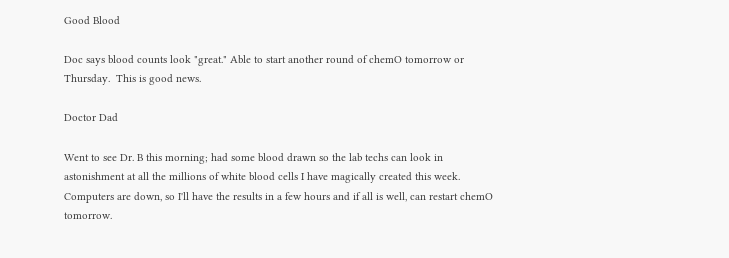Good Blood

Doc says blood counts look "great." Able to start another round of chemO tomorrow or Thursday.  This is good news.

Doctor Dad

Went to see Dr. B this morning; had some blood drawn so the lab techs can look in astonishment at all the millions of white blood cells I have magically created this week. Computers are down, so I'll have the results in a few hours and if all is well, can restart chemO tomorrow.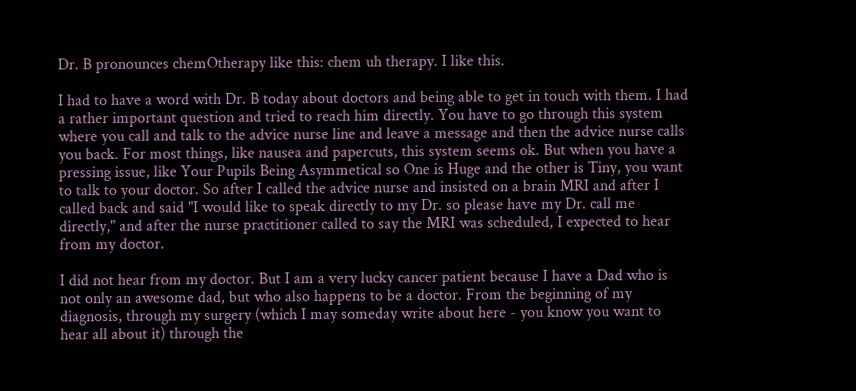Dr. B pronounces chemOtherapy like this: chem uh therapy. I like this.

I had to have a word with Dr. B today about doctors and being able to get in touch with them. I had a rather important question and tried to reach him directly. You have to go through this system where you call and talk to the advice nurse line and leave a message and then the advice nurse calls you back. For most things, like nausea and papercuts, this system seems ok. But when you have a pressing issue, like Your Pupils Being Asymmetical so One is Huge and the other is Tiny, you want to talk to your doctor. So after I called the advice nurse and insisted on a brain MRI and after I called back and said "I would like to speak directly to my Dr. so please have my Dr. call me directly," and after the nurse practitioner called to say the MRI was scheduled, I expected to hear from my doctor.

I did not hear from my doctor. But I am a very lucky cancer patient because I have a Dad who is not only an awesome dad, but who also happens to be a doctor. From the beginning of my diagnosis, through my surgery (which I may someday write about here - you know you want to hear all about it) through the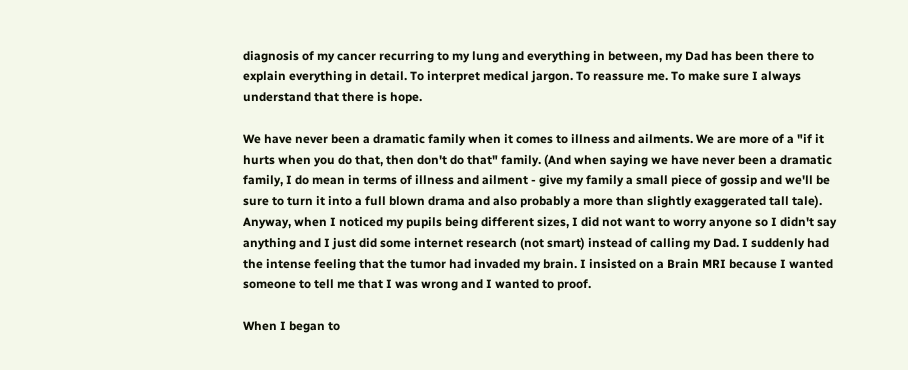diagnosis of my cancer recurring to my lung and everything in between, my Dad has been there to explain everything in detail. To interpret medical jargon. To reassure me. To make sure I always understand that there is hope.

We have never been a dramatic family when it comes to illness and ailments. We are more of a "if it hurts when you do that, then don't do that" family. (And when saying we have never been a dramatic family, I do mean in terms of illness and ailment - give my family a small piece of gossip and we'll be sure to turn it into a full blown drama and also probably a more than slightly exaggerated tall tale). Anyway, when I noticed my pupils being different sizes, I did not want to worry anyone so I didn't say anything and I just did some internet research (not smart) instead of calling my Dad. I suddenly had the intense feeling that the tumor had invaded my brain. I insisted on a Brain MRI because I wanted someone to tell me that I was wrong and I wanted to proof.

When I began to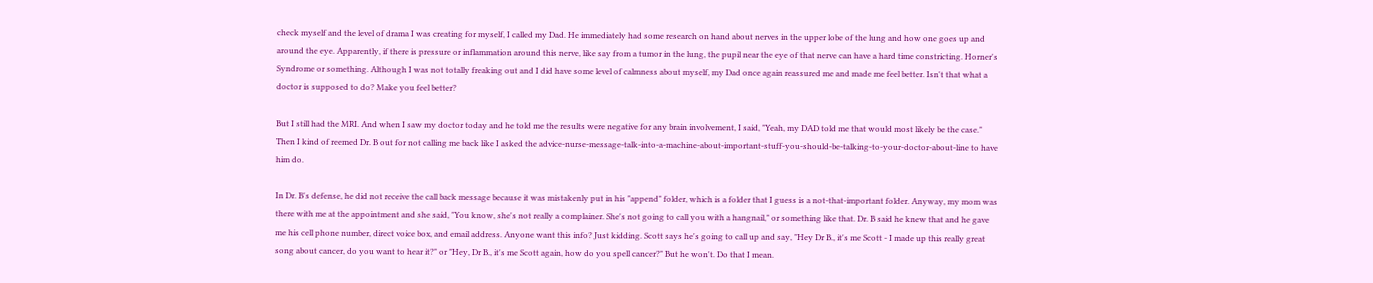check myself and the level of drama I was creating for myself, I called my Dad. He immediately had some research on hand about nerves in the upper lobe of the lung and how one goes up and around the eye. Apparently, if there is pressure or inflammation around this nerve, like say from a tumor in the lung, the pupil near the eye of that nerve can have a hard time constricting. Horner's Syndrome or something. Although I was not totally freaking out and I did have some level of calmness about myself, my Dad once again reassured me and made me feel better. Isn't that what a doctor is supposed to do? Make you feel better?

But I still had the MRI. And when I saw my doctor today and he told me the results were negative for any brain involvement, I said, "Yeah, my DAD told me that would most likely be the case." Then I kind of reemed Dr. B out for not calling me back like I asked the advice-nurse-message-talk-into-a-machine-about-important-stuff-you-should-be-talking-to-your-doctor-about-line to have him do.

In Dr. B's defense, he did not receive the call back message because it was mistakenly put in his "append" folder, which is a folder that I guess is a not-that-important folder. Anyway, my mom was there with me at the appointment and she said, "You know, she's not really a complainer. She's not going to call you with a hangnail," or something like that. Dr. B said he knew that and he gave me his cell phone number, direct voice box, and email address. Anyone want this info? Just kidding. Scott says he's going to call up and say, "Hey Dr B., it's me Scott - I made up this really great song about cancer, do you want to hear it?" or "Hey, Dr B., it's me Scott again, how do you spell cancer?" But he won't. Do that I mean.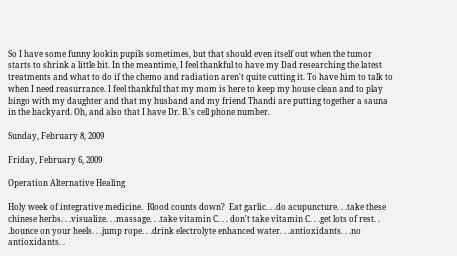So I have some funny lookin pupils sometimes, but that should even itself out when the tumor starts to shrink a little bit. In the meantime, I feel thankful to have my Dad researching the latest treatments and what to do if the chemo and radiation aren't quite cutting it. To have him to talk to when I need reasurrance. I feel thankful that my mom is here to keep my house clean and to play bingo with my daughter and that my husband and my friend Thandi are putting together a sauna in the backyard. Oh, and also that I have Dr. B.'s cell phone number.

Sunday, February 8, 2009

Friday, February 6, 2009

Operation Alternative Healing

Holy week of integrative medicine.  Blood counts down?  Eat garlic. . .do acupuncture. . .take these chinese herbs. . .visualize. . .massage. . .take vitamin C. . . don't take vitamin C. . .get lots of rest. . .bounce on your heels. . .jump rope. . .drink electrolyte enhanced water. . .antioxidants. . .no antioxidants. .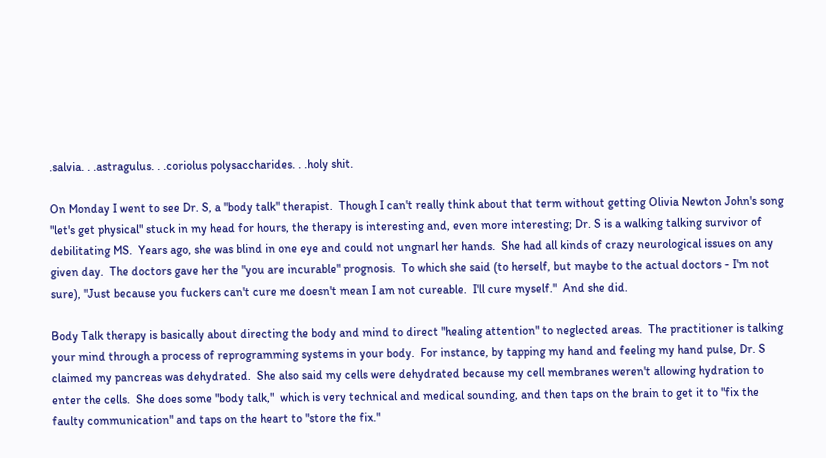.salvia. . .astragulus. . .coriolus polysaccharides. . .holy shit.

On Monday I went to see Dr. S, a "body talk" therapist.  Though I can't really think about that term without getting Olivia Newton John's song "let's get physical" stuck in my head for hours, the therapy is interesting and, even more interesting; Dr. S is a walking talking survivor of debilitating MS.  Years ago, she was blind in one eye and could not ungnarl her hands.  She had all kinds of crazy neurological issues on any given day.  The doctors gave her the "you are incurable" prognosis.  To which she said (to herself, but maybe to the actual doctors - I'm not sure), "Just because you fuckers can't cure me doesn't mean I am not cureable.  I'll cure myself."  And she did.

Body Talk therapy is basically about directing the body and mind to direct "healing attention" to neglected areas.  The practitioner is talking your mind through a process of reprogramming systems in your body.  For instance, by tapping my hand and feeling my hand pulse, Dr. S claimed my pancreas was dehydrated.  She also said my cells were dehydrated because my cell membranes weren't allowing hydration to enter the cells.  She does some "body talk,"  which is very technical and medical sounding, and then taps on the brain to get it to "fix the faulty communication" and taps on the heart to "store the fix."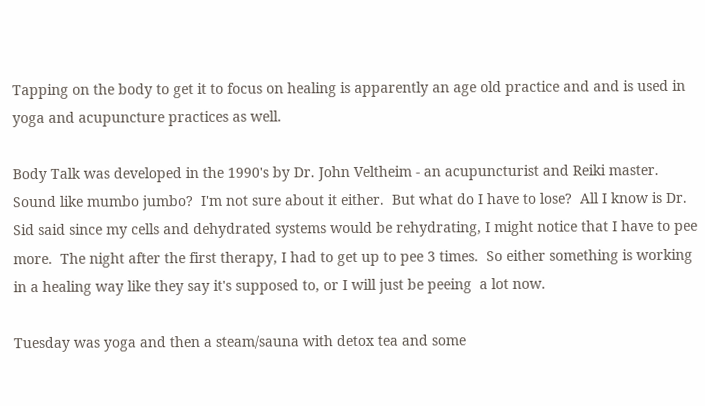Tapping on the body to get it to focus on healing is apparently an age old practice and and is used in yoga and acupuncture practices as well.

Body Talk was developed in the 1990's by Dr. John Veltheim - an acupuncturist and Reiki master.  Sound like mumbo jumbo?  I'm not sure about it either.  But what do I have to lose?  All I know is Dr. Sid said since my cells and dehydrated systems would be rehydrating, I might notice that I have to pee more.  The night after the first therapy, I had to get up to pee 3 times.  So either something is working in a healing way like they say it's supposed to, or I will just be peeing  a lot now.

Tuesday was yoga and then a steam/sauna with detox tea and some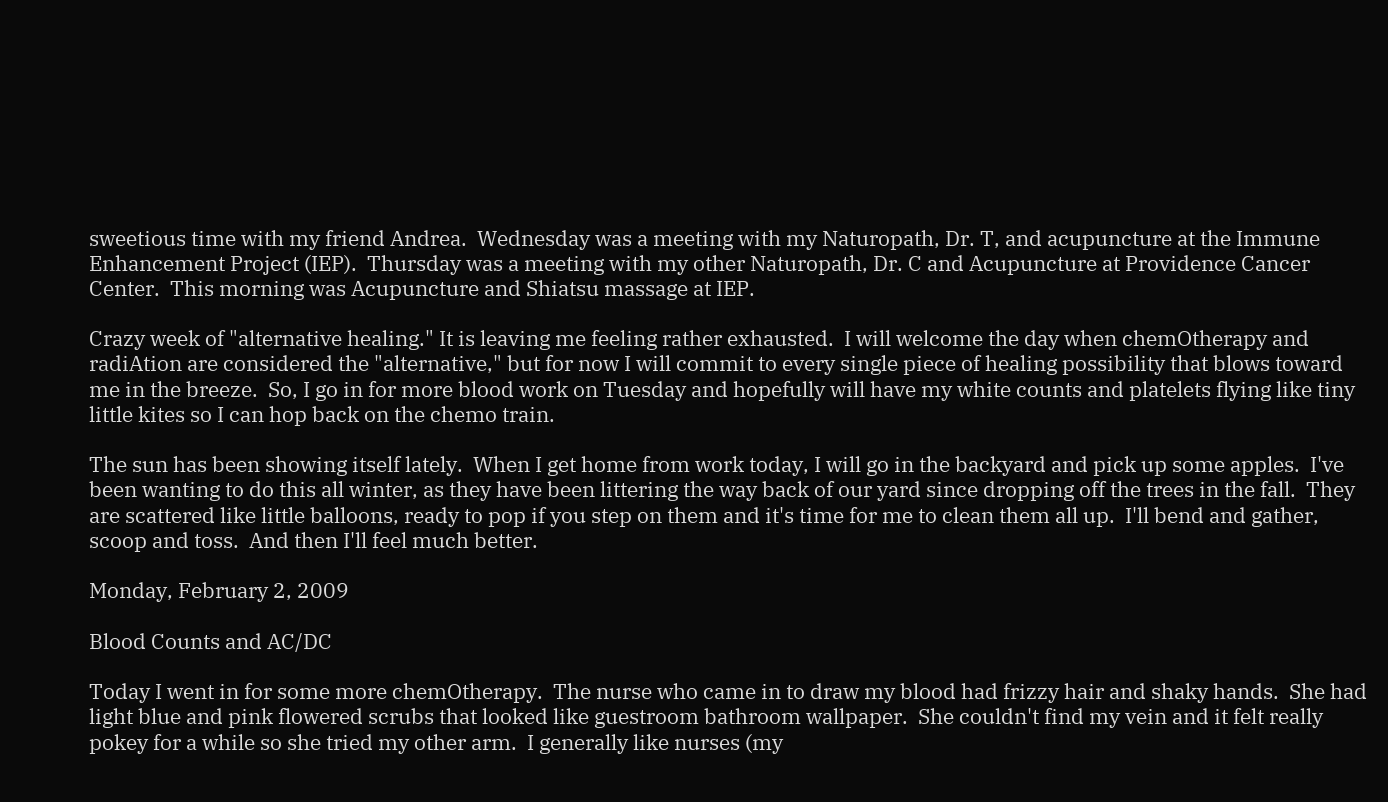sweetious time with my friend Andrea.  Wednesday was a meeting with my Naturopath, Dr. T, and acupuncture at the Immune Enhancement Project (IEP).  Thursday was a meeting with my other Naturopath, Dr. C and Acupuncture at Providence Cancer Center.  This morning was Acupuncture and Shiatsu massage at IEP.

Crazy week of "alternative healing." It is leaving me feeling rather exhausted.  I will welcome the day when chemOtherapy and radiAtion are considered the "alternative," but for now I will commit to every single piece of healing possibility that blows toward me in the breeze.  So, I go in for more blood work on Tuesday and hopefully will have my white counts and platelets flying like tiny little kites so I can hop back on the chemo train.

The sun has been showing itself lately.  When I get home from work today, I will go in the backyard and pick up some apples.  I've been wanting to do this all winter, as they have been littering the way back of our yard since dropping off the trees in the fall.  They are scattered like little balloons, ready to pop if you step on them and it's time for me to clean them all up.  I'll bend and gather, scoop and toss.  And then I'll feel much better.

Monday, February 2, 2009

Blood Counts and AC/DC

Today I went in for some more chemOtherapy.  The nurse who came in to draw my blood had frizzy hair and shaky hands.  She had light blue and pink flowered scrubs that looked like guestroom bathroom wallpaper.  She couldn't find my vein and it felt really pokey for a while so she tried my other arm.  I generally like nurses (my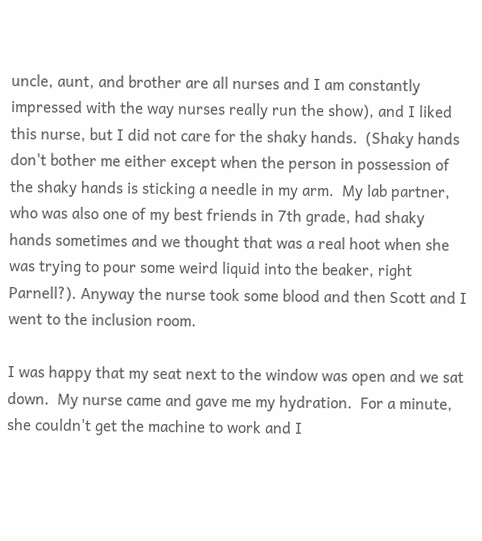uncle, aunt, and brother are all nurses and I am constantly impressed with the way nurses really run the show), and I liked this nurse, but I did not care for the shaky hands.  (Shaky hands don't bother me either except when the person in possession of the shaky hands is sticking a needle in my arm.  My lab partner, who was also one of my best friends in 7th grade, had shaky hands sometimes and we thought that was a real hoot when she was trying to pour some weird liquid into the beaker, right Parnell?). Anyway the nurse took some blood and then Scott and I went to the inclusion room.

I was happy that my seat next to the window was open and we sat down.  My nurse came and gave me my hydration.  For a minute, she couldn't get the machine to work and I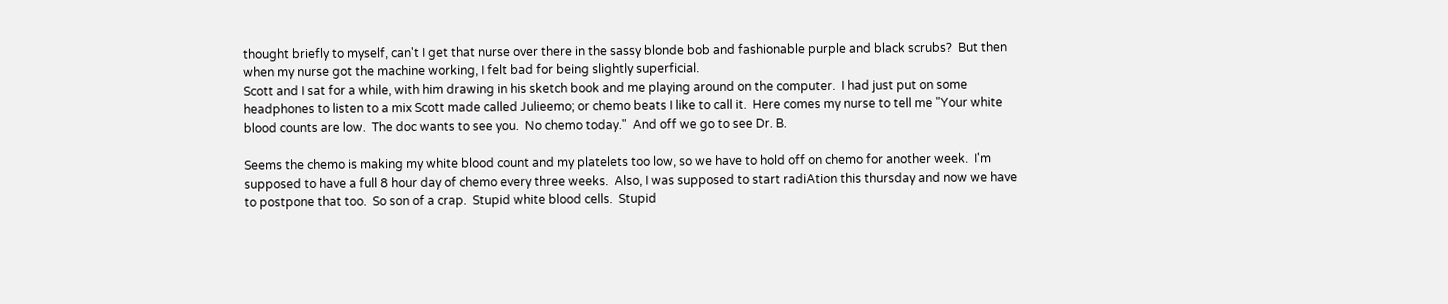thought briefly to myself, can't I get that nurse over there in the sassy blonde bob and fashionable purple and black scrubs?  But then when my nurse got the machine working, I felt bad for being slightly superficial.
Scott and I sat for a while, with him drawing in his sketch book and me playing around on the computer.  I had just put on some headphones to listen to a mix Scott made called Julieemo; or chemo beats I like to call it.  Here comes my nurse to tell me "Your white blood counts are low.  The doc wants to see you.  No chemo today."  And off we go to see Dr. B.

Seems the chemo is making my white blood count and my platelets too low, so we have to hold off on chemo for another week.  I'm supposed to have a full 8 hour day of chemo every three weeks.  Also, I was supposed to start radiAtion this thursday and now we have to postpone that too.  So son of a crap.  Stupid white blood cells.  Stupid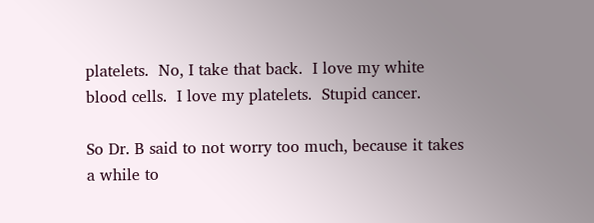platelets.  No, I take that back.  I love my white blood cells.  I love my platelets.  Stupid cancer.

So Dr. B said to not worry too much, because it takes a while to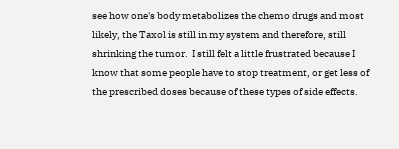see how one's body metabolizes the chemo drugs and most likely, the Taxol is still in my system and therefore, still shrinking the tumor.  I still felt a little frustrated because I know that some people have to stop treatment, or get less of the prescribed doses because of these types of side effects.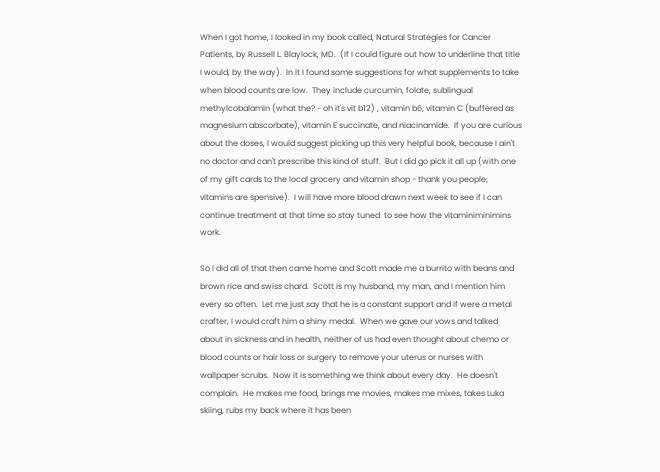When I got home, I looked in my book called, Natural Strategies for Cancer Patients, by Russell L. Blaylock, MD.  (If I could figure out how to underline that title I would, by the way).  In it I found some suggestions for what supplements to take when blood counts are low.  They include curcumin, folate, sublingual methylcobalamin (what the? - oh it's vit b12) , vitamin b6, vitamin C (buffered as magnesium abscorbate), vitamin E succinate, and niacinamide.  If you are curious about the doses, I would suggest picking up this very helpful book, because I ain't no doctor and can't prescribe this kind of stuff.  But I did go pick it all up (with one of my gift cards to the local grocery and vitamin shop - thank you people; vitamins are spensive).  I will have more blood drawn next week to see if I can continue treatment at that time so stay tuned  to see how the vitaminiminimins work.

So I did all of that then came home and Scott made me a burrito with beans and brown rice and swiss chard.  Scott is my husband, my man, and I mention him every so often.  Let me just say that he is a constant support and if were a metal crafter, I would craft him a shiny medal.  When we gave our vows and talked about in sickness and in health, neither of us had even thought about chemo or blood counts or hair loss or surgery to remove your uterus or nurses with wallpaper scrubs.  Now it is something we think about every day.  He doesn't complain.  He makes me food, brings me movies, makes me mixes, takes Luka skiing, rubs my back where it has been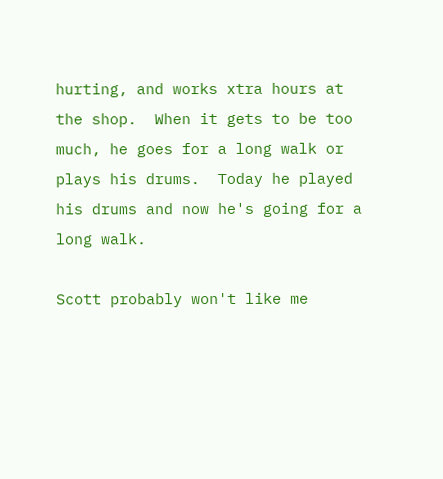hurting, and works xtra hours at the shop.  When it gets to be too much, he goes for a long walk or plays his drums.  Today he played his drums and now he's going for a long walk.

Scott probably won't like me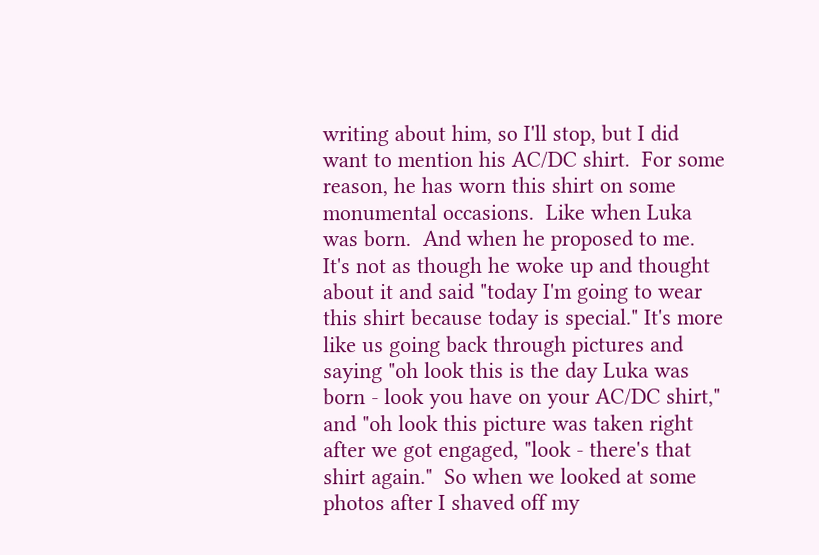writing about him, so I'll stop, but I did want to mention his AC/DC shirt.  For some reason, he has worn this shirt on some monumental occasions.  Like when Luka was born.  And when he proposed to me.  It's not as though he woke up and thought about it and said "today I'm going to wear this shirt because today is special." It's more like us going back through pictures and saying "oh look this is the day Luka was born - look you have on your AC/DC shirt," and "oh look this picture was taken right after we got engaged, "look - there's that shirt again."  So when we looked at some photos after I shaved off my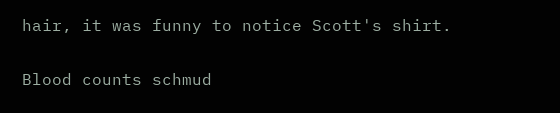hair, it was funny to notice Scott's shirt.

Blood counts schmud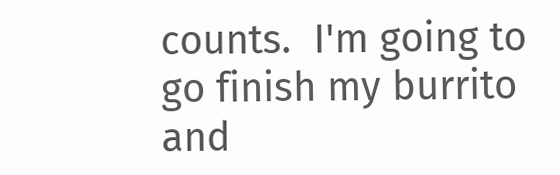counts.  I'm going to go finish my burrito and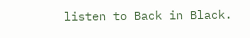listen to Back in Black.